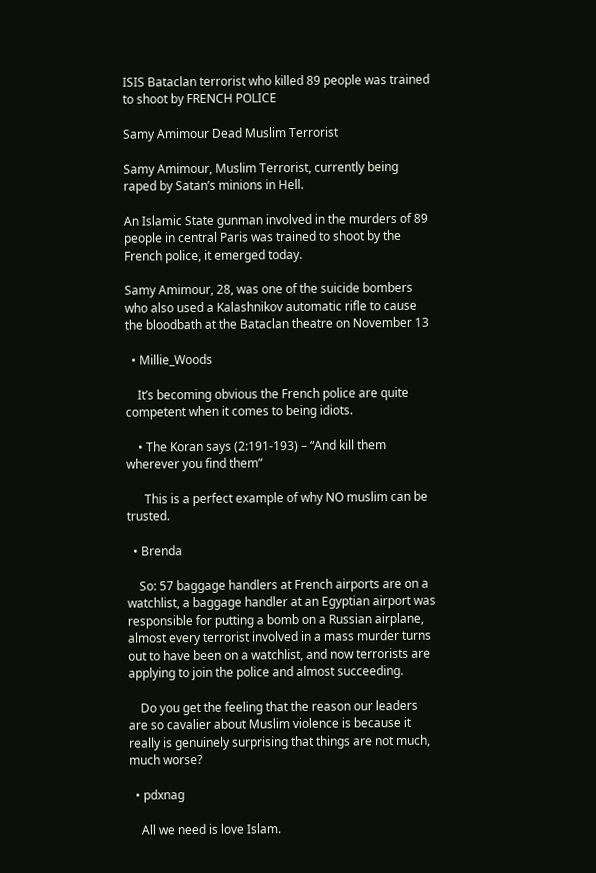ISIS Bataclan terrorist who killed 89 people was trained to shoot by FRENCH POLICE

Samy Amimour Dead Muslim Terrorist

Samy Amimour, Muslim Terrorist, currently being raped by Satan’s minions in Hell.

An Islamic State gunman involved in the murders of 89 people in central Paris was trained to shoot by the French police, it emerged today.

Samy Amimour, 28, was one of the suicide bombers who also used a Kalashnikov automatic rifle to cause the bloodbath at the Bataclan theatre on November 13

  • Millie_Woods

    It’s becoming obvious the French police are quite competent when it comes to being idiots.

    • The Koran says (2:191-193) – “And kill them wherever you find them”

      This is a perfect example of why NO muslim can be trusted.

  • Brenda

    So: 57 baggage handlers at French airports are on a watchlist, a baggage handler at an Egyptian airport was responsible for putting a bomb on a Russian airplane, almost every terrorist involved in a mass murder turns out to have been on a watchlist, and now terrorists are applying to join the police and almost succeeding.

    Do you get the feeling that the reason our leaders are so cavalier about Muslim violence is because it really is genuinely surprising that things are not much, much worse?

  • pdxnag

    All we need is love Islam.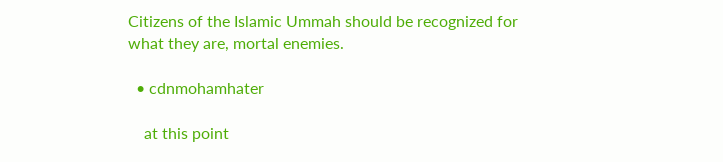Citizens of the Islamic Ummah should be recognized for what they are, mortal enemies.

  • cdnmohamhater

    at this point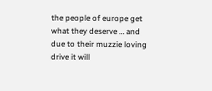the people of europe get what they deserve … and due to their muzzie loving drive it will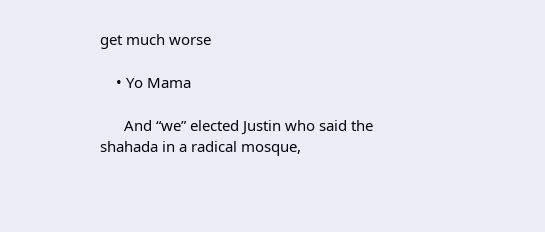get much worse

    • Yo Mama

      And “we” elected Justin who said the shahada in a radical mosque,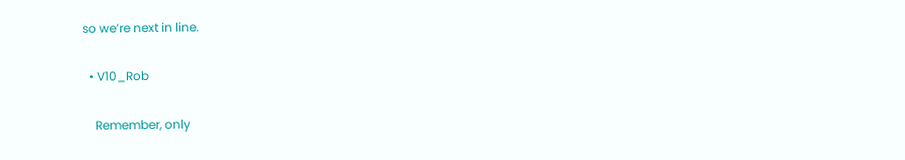so we’re next in line.

  • V10_Rob

    Remember, only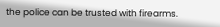the police can be trusted with firearms.